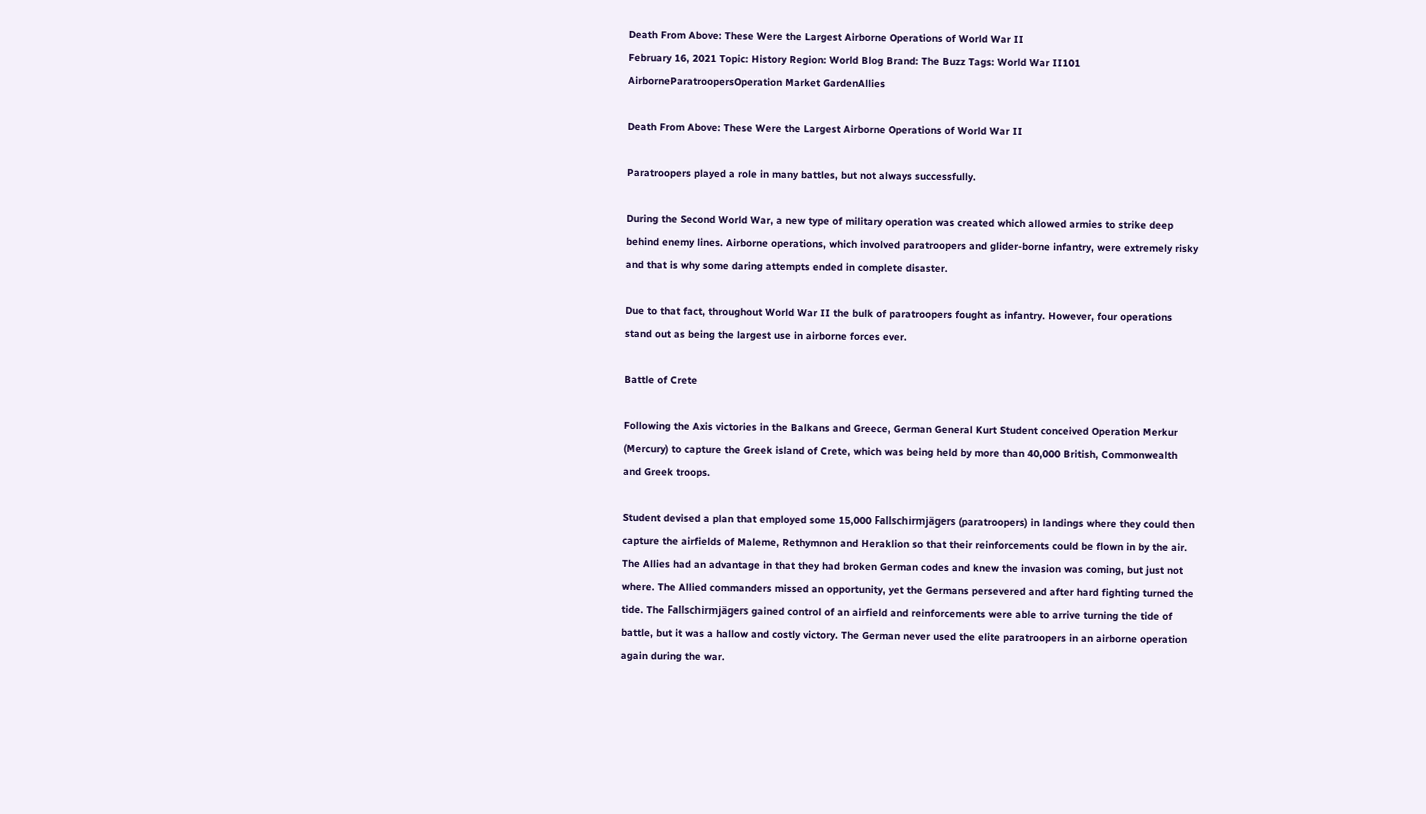Death From Above: These Were the Largest Airborne Operations of World War II
February 16, 2021 Topic: History Region: World Blog Brand: The Buzz Tags: World War II101 AirborneParatroopersOperation Market GardenAllies

Death From Above: These Were the Largest Airborne Operations of World War II

Paratroopers played a role in many battles, but not always successfully.

During the Second World War, a new type of military operation was created which allowed armies to strike deep behind enemy lines. Airborne operations, which involved paratroopers and glider-borne infantry, were extremely risky and that is why some daring attempts ended in complete disaster.

Due to that fact, throughout World War II the bulk of paratroopers fought as infantry. However, four operations stand out as being the largest use in airborne forces ever.

Battle of Crete

Following the Axis victories in the Balkans and Greece, German General Kurt Student conceived Operation Merkur (Mercury) to capture the Greek island of Crete, which was being held by more than 40,000 British, Commonwealth and Greek troops.

Student devised a plan that employed some 15,000 Fallschirmjägers (paratroopers) in landings where they could then capture the airfields of Maleme, Rethymnon and Heraklion so that their reinforcements could be flown in by the air. The Allies had an advantage in that they had broken German codes and knew the invasion was coming, but just not where. The Allied commanders missed an opportunity, yet the Germans persevered and after hard fighting turned the tide. The Fallschirmjägers gained control of an airfield and reinforcements were able to arrive turning the tide of battle, but it was a hallow and costly victory. The German never used the elite paratroopers in an airborne operation again during the war.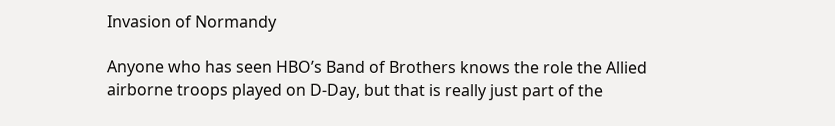Invasion of Normandy

Anyone who has seen HBO’s Band of Brothers knows the role the Allied airborne troops played on D-Day, but that is really just part of the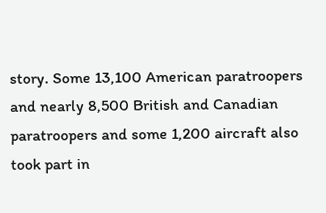story. Some 13,100 American paratroopers and nearly 8,500 British and Canadian paratroopers and some 1,200 aircraft also took part in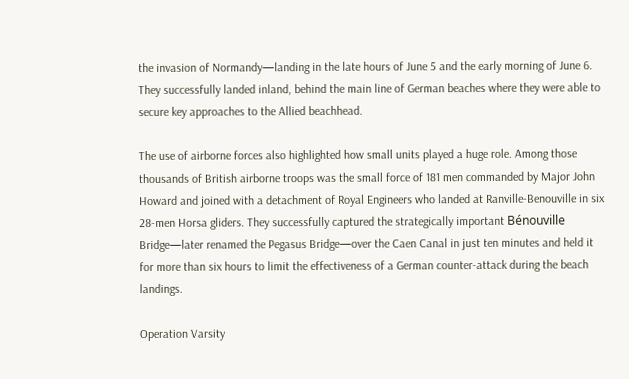the invasion of Normandy—landing in the late hours of June 5 and the early morning of June 6. They successfully landed inland, behind the main line of German beaches where they were able to secure key approaches to the Allied beachhead.

The use of airborne forces also highlighted how small units played a huge role. Among those thousands of British airborne troops was the small force of 181 men commanded by Major John Howard and joined with a detachment of Royal Engineers who landed at Ranville-Benouville in six 28-men Horsa gliders. They successfully captured the strategically important Bénouville Bridge—later renamed the Pegasus Bridge—over the Caen Canal in just ten minutes and held it for more than six hours to limit the effectiveness of a German counter-attack during the beach landings.

Operation Varsity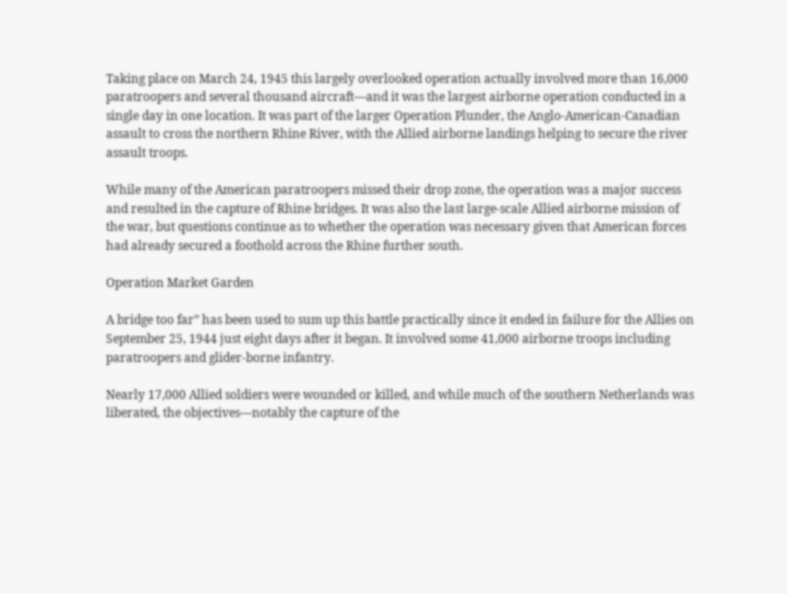Taking place on March 24, 1945 this largely overlooked operation actually involved more than 16,000 paratroopers and several thousand aircraft—and it was the largest airborne operation conducted in a single day in one location. It was part of the larger Operation Plunder, the Anglo-American-Canadian assault to cross the northern Rhine River, with the Allied airborne landings helping to secure the river assault troops.

While many of the American paratroopers missed their drop zone, the operation was a major success and resulted in the capture of Rhine bridges. It was also the last large-scale Allied airborne mission of the war, but questions continue as to whether the operation was necessary given that American forces had already secured a foothold across the Rhine further south.

Operation Market Garden

A bridge too far” has been used to sum up this battle practically since it ended in failure for the Allies on September 25, 1944 just eight days after it began. It involved some 41,000 airborne troops including paratroopers and glider-borne infantry.

Nearly 17,000 Allied soldiers were wounded or killed, and while much of the southern Netherlands was liberated, the objectives—notably the capture of the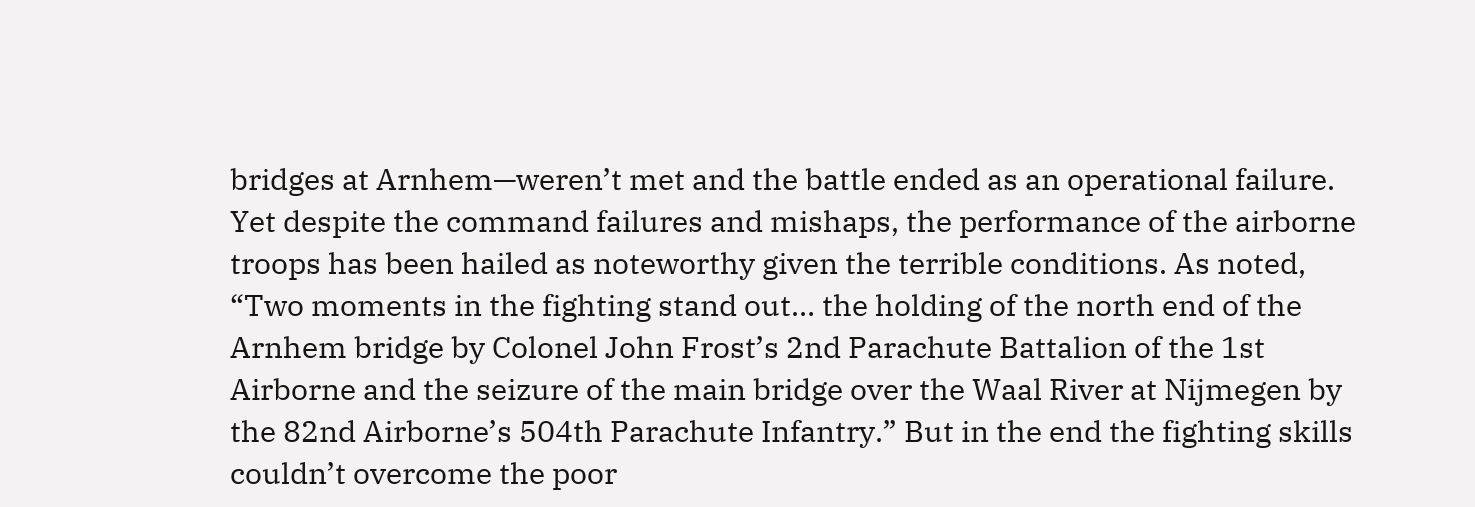bridges at Arnhem—weren’t met and the battle ended as an operational failure. Yet despite the command failures and mishaps, the performance of the airborne troops has been hailed as noteworthy given the terrible conditions. As noted, “Two moments in the fighting stand out… the holding of the north end of the Arnhem bridge by Colonel John Frost’s 2nd Parachute Battalion of the 1st Airborne and the seizure of the main bridge over the Waal River at Nijmegen by the 82nd Airborne’s 504th Parachute Infantry.” But in the end the fighting skills couldn’t overcome the poor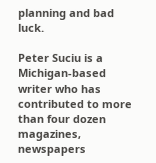planning and bad luck.

Peter Suciu is a Michigan-based writer who has contributed to more than four dozen magazines, newspapers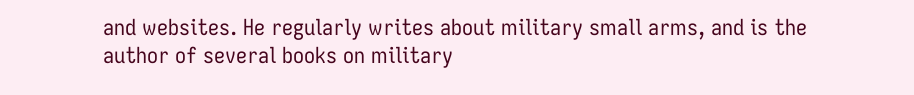and websites. He regularly writes about military small arms, and is the author of several books on military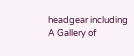headgear including A Gallery of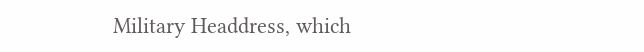Military Headdress, which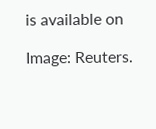is available on

Image: Reuters.